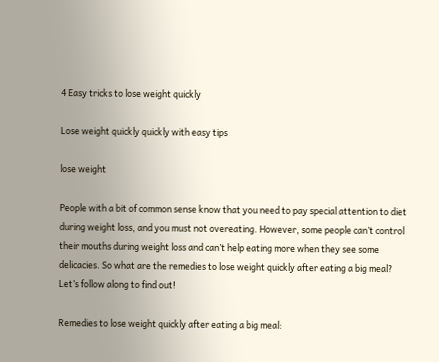4 Easy tricks to lose weight quickly

Lose weight quickly quickly with easy tips

lose weight

People with a bit of common sense know that you need to pay special attention to diet during weight loss, and you must not overeating. However, some people can’t control their mouths during weight loss and can’t help eating more when they see some delicacies. So what are the remedies to lose weight quickly after eating a big meal? Let’s follow along to find out!

Remedies to lose weight quickly after eating a big meal: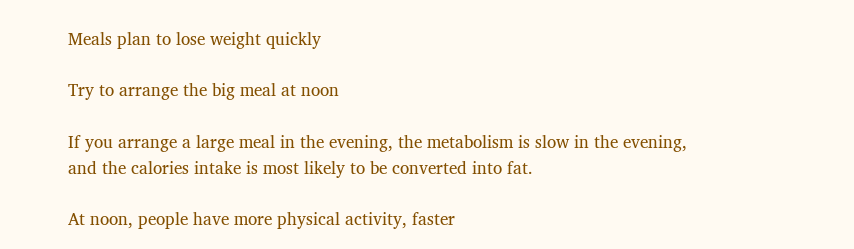Meals plan to lose weight quickly

Try to arrange the big meal at noon

If you arrange a large meal in the evening, the metabolism is slow in the evening, and the calories intake is most likely to be converted into fat.

At noon, people have more physical activity, faster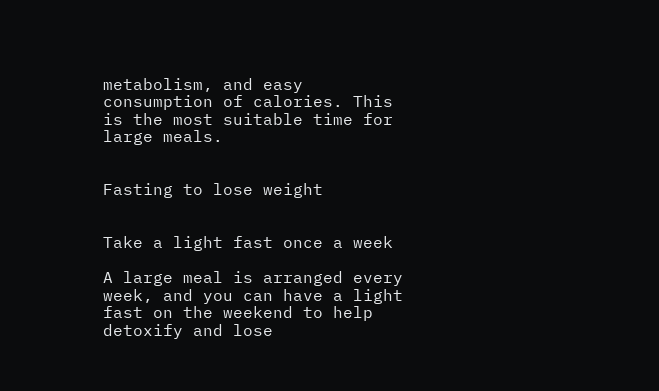metabolism, and easy consumption of calories. This is the most suitable time for large meals.


Fasting to lose weight


Take a light fast once a week

A large meal is arranged every week, and you can have a light fast on the weekend to help detoxify and lose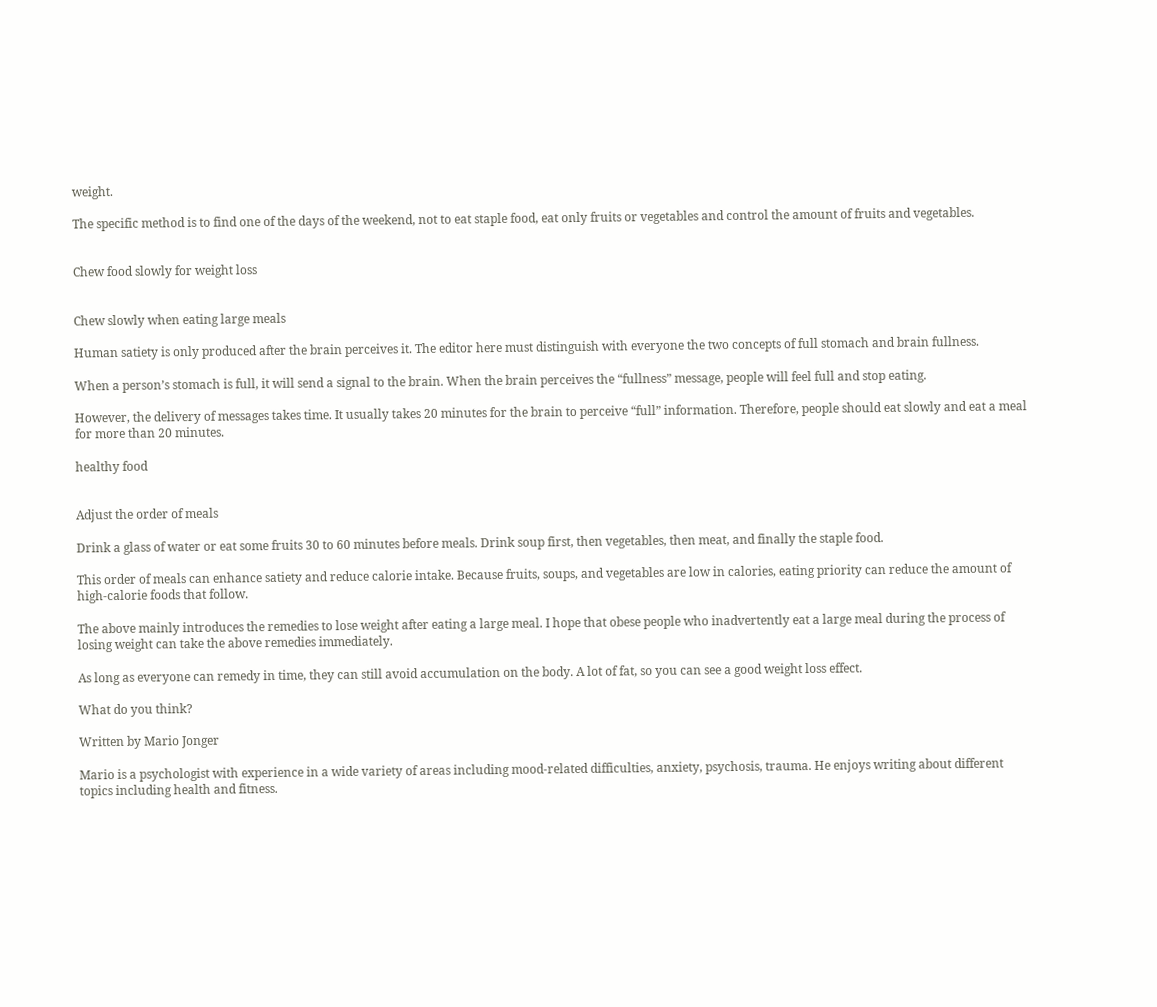weight.

The specific method is to find one of the days of the weekend, not to eat staple food, eat only fruits or vegetables and control the amount of fruits and vegetables.


Chew food slowly for weight loss


Chew slowly when eating large meals

Human satiety is only produced after the brain perceives it. The editor here must distinguish with everyone the two concepts of full stomach and brain fullness.

When a person’s stomach is full, it will send a signal to the brain. When the brain perceives the “fullness” message, people will feel full and stop eating.

However, the delivery of messages takes time. It usually takes 20 minutes for the brain to perceive “full” information. Therefore, people should eat slowly and eat a meal for more than 20 minutes.

healthy food


Adjust the order of meals

Drink a glass of water or eat some fruits 30 to 60 minutes before meals. Drink soup first, then vegetables, then meat, and finally the staple food.

This order of meals can enhance satiety and reduce calorie intake. Because fruits, soups, and vegetables are low in calories, eating priority can reduce the amount of high-calorie foods that follow.

The above mainly introduces the remedies to lose weight after eating a large meal. I hope that obese people who inadvertently eat a large meal during the process of losing weight can take the above remedies immediately.

As long as everyone can remedy in time, they can still avoid accumulation on the body. A lot of fat, so you can see a good weight loss effect.

What do you think?

Written by Mario Jonger

Mario is a psychologist with experience in a wide variety of areas including mood-related difficulties, anxiety, psychosis, trauma. He enjoys writing about different topics including health and fitness.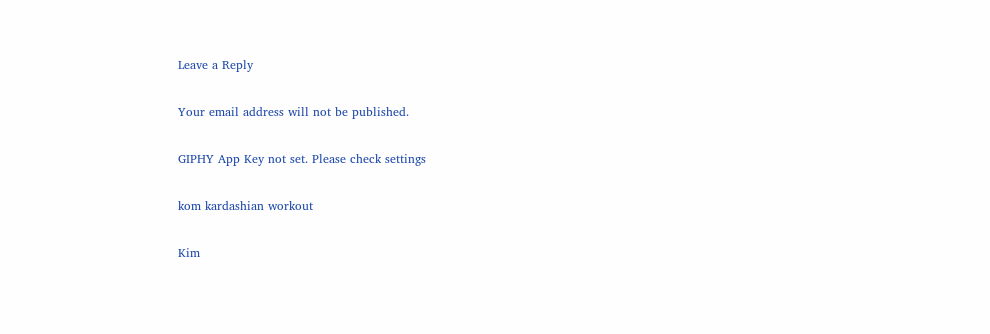Leave a Reply

Your email address will not be published.

GIPHY App Key not set. Please check settings

kom kardashian workout

Kim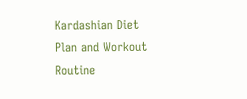Kardashian Diet Plan and Workout Routine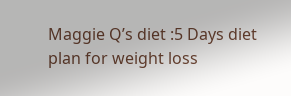Maggie Q’s diet :5 Days diet plan for weight loss